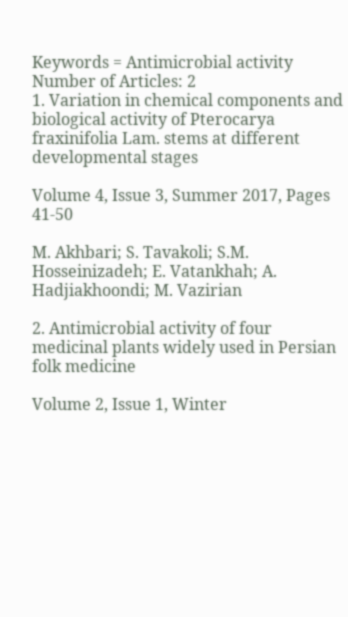Keywords = Antimicrobial activity
Number of Articles: 2
1. Variation in chemical components and biological activity of Pterocarya fraxinifolia Lam. stems at different developmental stages

Volume 4, Issue 3, Summer 2017, Pages 41-50

M. Akhbari; S. Tavakoli; S.M. Hosseinizadeh; E. Vatankhah; A. Hadjiakhoondi; M. Vazirian

2. Antimicrobial activity of four medicinal plants widely used in Persian folk medicine

Volume 2, Issue 1, Winter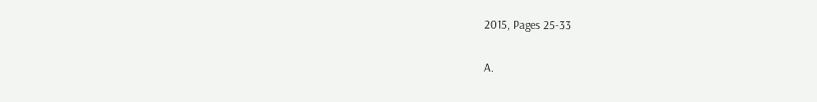2015, Pages 25-33

A.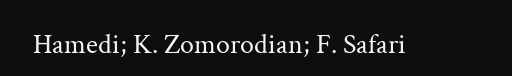Hamedi; K. Zomorodian; F. Safari